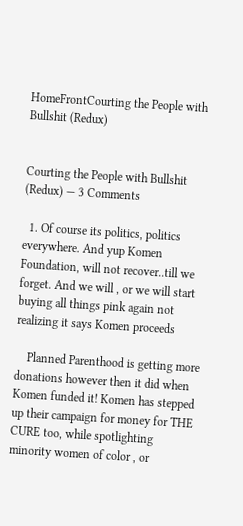HomeFrontCourting the People with Bullshit (Redux)


Courting the People with Bullshit (Redux) — 3 Comments

  1. Of course its politics, politics everywhere. And yup Komen Foundation, will not recover..till we forget. And we will , or we will start buying all things pink again not realizing it says Komen proceeds

    Planned Parenthood is getting more donations however then it did when Komen funded it! Komen has stepped up their campaign for money for THE CURE too, while spotlighting minority women of color , or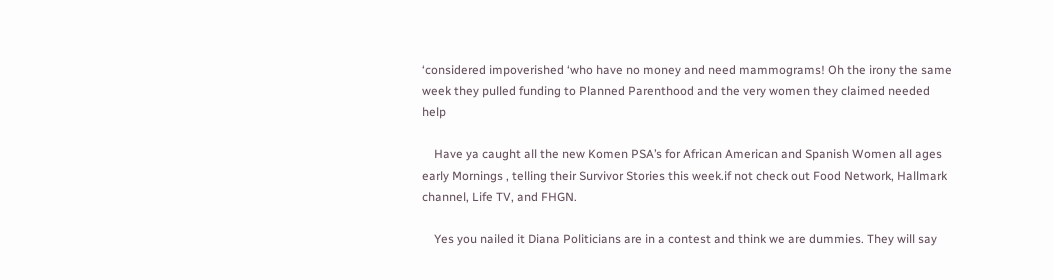‘considered impoverished ‘who have no money and need mammograms! Oh the irony the same week they pulled funding to Planned Parenthood and the very women they claimed needed help

    Have ya caught all the new Komen PSA’s for African American and Spanish Women all ages early Mornings , telling their Survivor Stories this week.if not check out Food Network, Hallmark channel, Life TV, and FHGN.

    Yes you nailed it Diana Politicians are in a contest and think we are dummies. They will say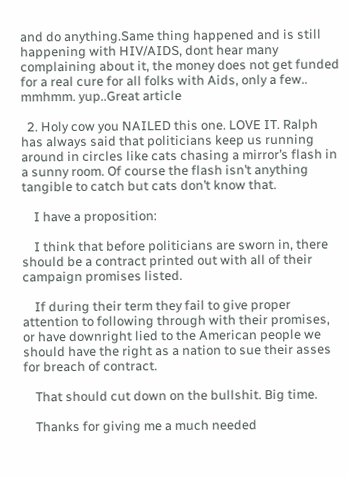and do anything.Same thing happened and is still happening with HIV/AIDS, dont hear many complaining about it, the money does not get funded for a real cure for all folks with Aids, only a few.. mmhmm. yup..Great article

  2. Holy cow you NAILED this one. LOVE IT. Ralph has always said that politicians keep us running around in circles like cats chasing a mirror’s flash in a sunny room. Of course the flash isn’t anything tangible to catch but cats don’t know that.

    I have a proposition:

    I think that before politicians are sworn in, there should be a contract printed out with all of their campaign promises listed.

    If during their term they fail to give proper attention to following through with their promises, or have downright lied to the American people we should have the right as a nation to sue their asses for breach of contract.

    That should cut down on the bullshit. Big time.

    Thanks for giving me a much needed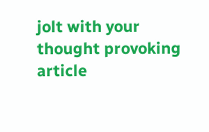jolt with your thought provoking article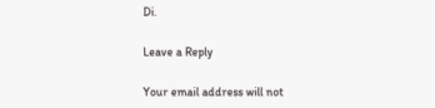Di.

Leave a Reply

Your email address will not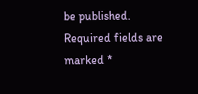be published. Required fields are marked *